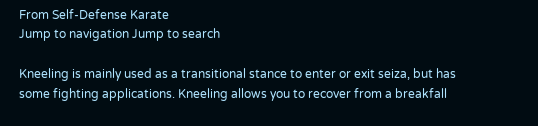From Self-Defense Karate
Jump to navigation Jump to search

Kneeling is mainly used as a transitional stance to enter or exit seiza, but has some fighting applications. Kneeling allows you to recover from a breakfall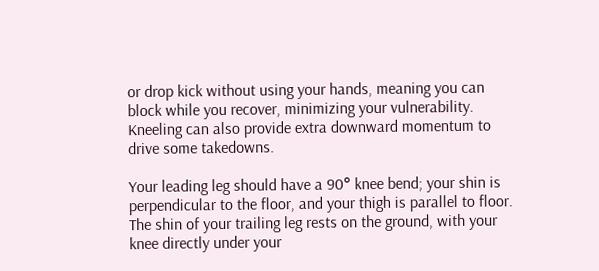or drop kick without using your hands, meaning you can block while you recover, minimizing your vulnerability. Kneeling can also provide extra downward momentum to drive some takedowns.

Your leading leg should have a 90° knee bend; your shin is perpendicular to the floor, and your thigh is parallel to floor. The shin of your trailing leg rests on the ground, with your knee directly under your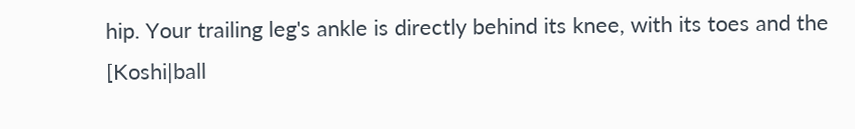hip. Your trailing leg's ankle is directly behind its knee, with its toes and the [Koshi|ball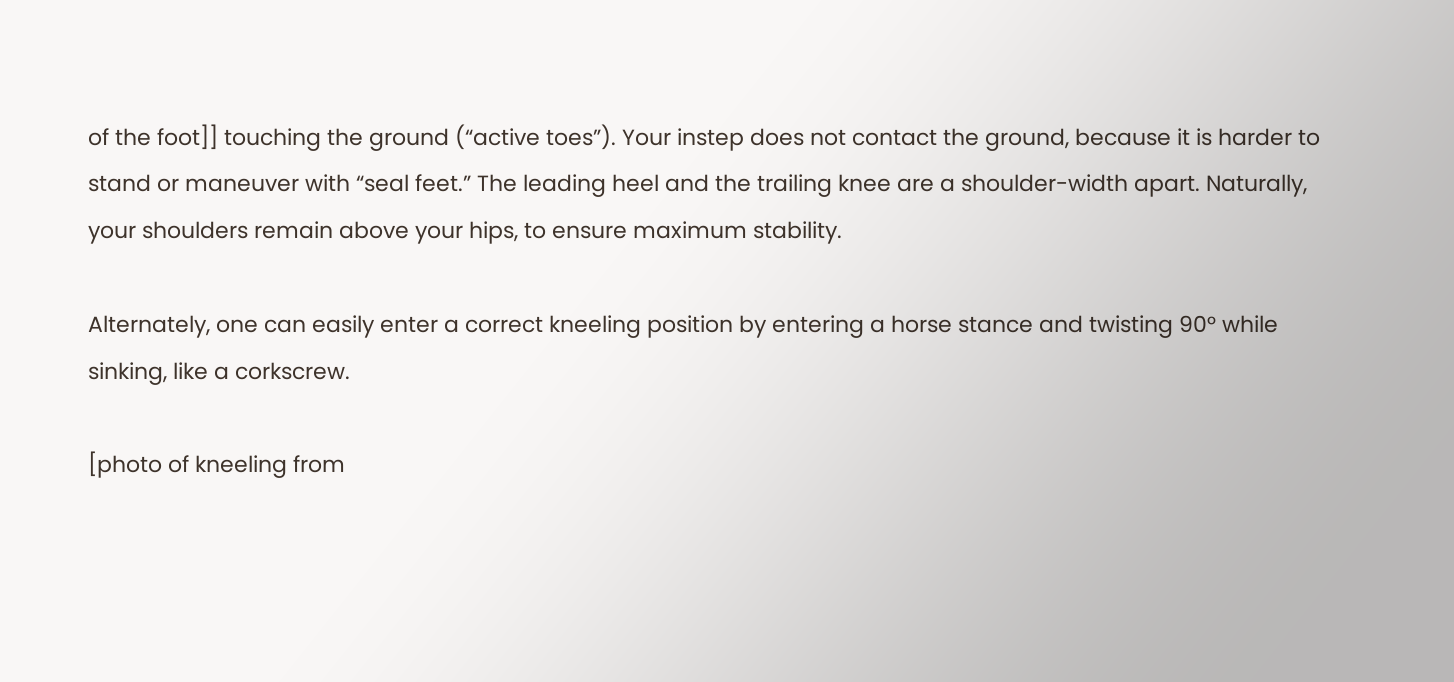of the foot]] touching the ground (“active toes”). Your instep does not contact the ground, because it is harder to stand or maneuver with “seal feet.” The leading heel and the trailing knee are a shoulder-width apart. Naturally, your shoulders remain above your hips, to ensure maximum stability.

Alternately, one can easily enter a correct kneeling position by entering a horse stance and twisting 90° while sinking, like a corkscrew.

[photo of kneeling from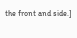the front and side.]